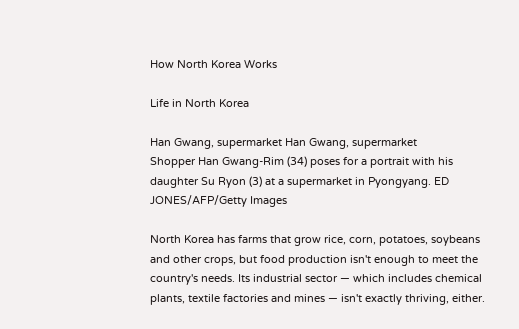How North Korea Works

Life in North Korea

Han Gwang, supermarket Han Gwang, supermarket
Shopper Han Gwang-Rim (34) poses for a portrait with his daughter Su Ryon (3) at a supermarket in Pyongyang. ED JONES/AFP/Getty Images

North Korea has farms that grow rice, corn, potatoes, soybeans and other crops, but food production isn't enough to meet the country's needs. Its industrial sector — which includes chemical plants, textile factories and mines — isn't exactly thriving, either.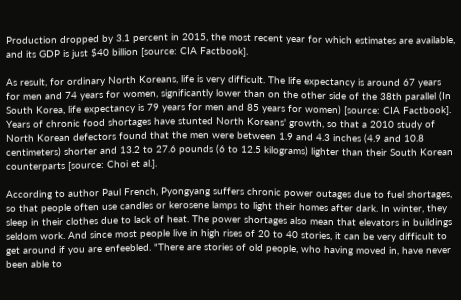Production dropped by 3.1 percent in 2015, the most recent year for which estimates are available, and its GDP is just $40 billion [source: CIA Factbook].

As result, for ordinary North Koreans, life is very difficult. The life expectancy is around 67 years for men and 74 years for women, significantly lower than on the other side of the 38th parallel (In South Korea, life expectancy is 79 years for men and 85 years for women) [source: CIA Factbook]. Years of chronic food shortages have stunted North Koreans' growth, so that a 2010 study of North Korean defectors found that the men were between 1.9 and 4.3 inches (4.9 and 10.8 centimeters) shorter and 13.2 to 27.6 pounds (6 to 12.5 kilograms) lighter than their South Korean counterparts [source: Choi et al.].

According to author Paul French, Pyongyang suffers chronic power outages due to fuel shortages, so that people often use candles or kerosene lamps to light their homes after dark. In winter, they sleep in their clothes due to lack of heat. The power shortages also mean that elevators in buildings seldom work. And since most people live in high rises of 20 to 40 stories, it can be very difficult to get around if you are enfeebled. "There are stories of old people, who having moved in, have never been able to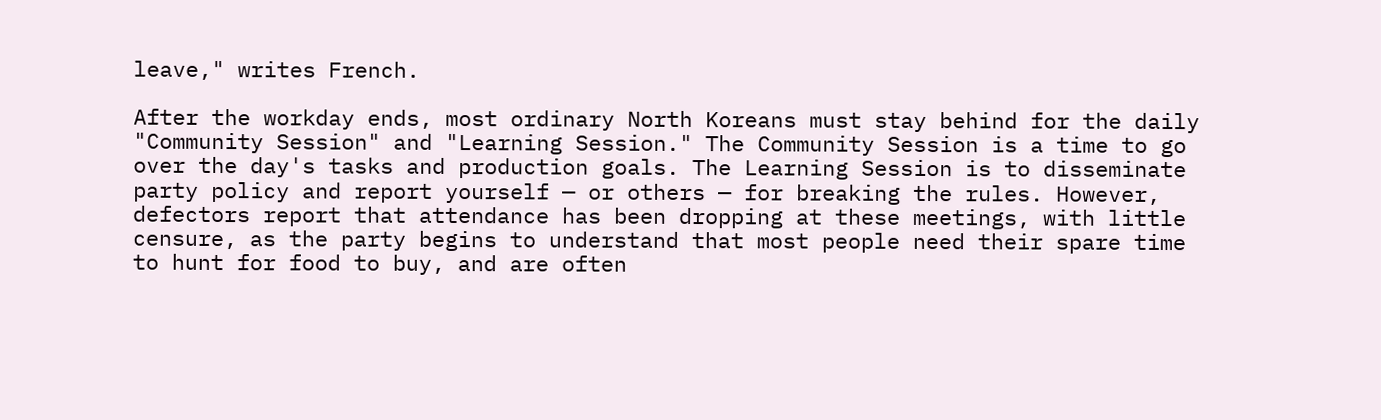leave," writes French.

After the workday ends, most ordinary North Koreans must stay behind for the daily "Community Session" and "Learning Session." The Community Session is a time to go over the day's tasks and production goals. The Learning Session is to disseminate party policy and report yourself — or others — for breaking the rules. However, defectors report that attendance has been dropping at these meetings, with little censure, as the party begins to understand that most people need their spare time to hunt for food to buy, and are often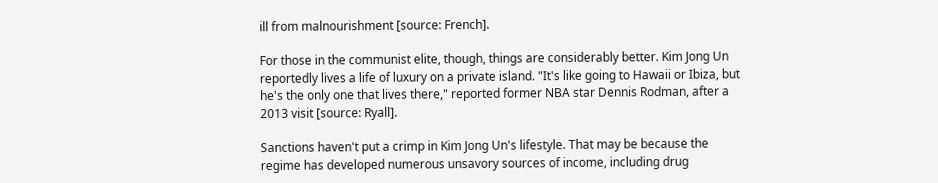ill from malnourishment [source: French].

For those in the communist elite, though, things are considerably better. Kim Jong Un reportedly lives a life of luxury on a private island. "It's like going to Hawaii or Ibiza, but he's the only one that lives there," reported former NBA star Dennis Rodman, after a 2013 visit [source: Ryall].

Sanctions haven't put a crimp in Kim Jong Un's lifestyle. That may be because the regime has developed numerous unsavory sources of income, including drug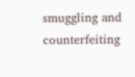smuggling and counterfeiting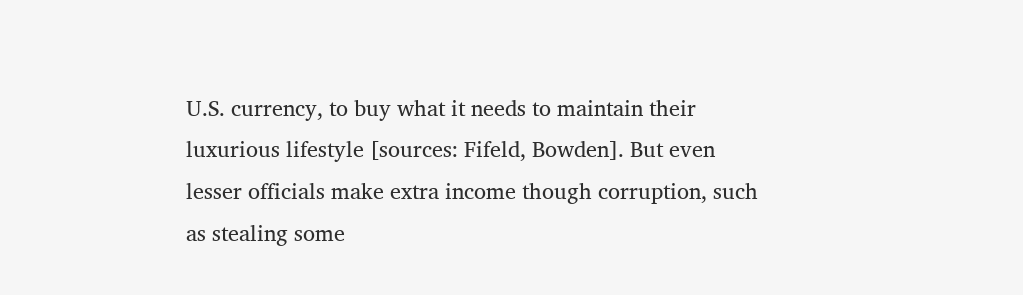U.S. currency, to buy what it needs to maintain their luxurious lifestyle [sources: Fifeld, Bowden]. But even lesser officials make extra income though corruption, such as stealing some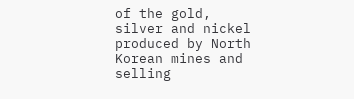of the gold, silver and nickel produced by North Korean mines and selling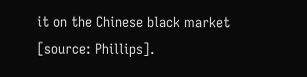it on the Chinese black market [source: Phillips].